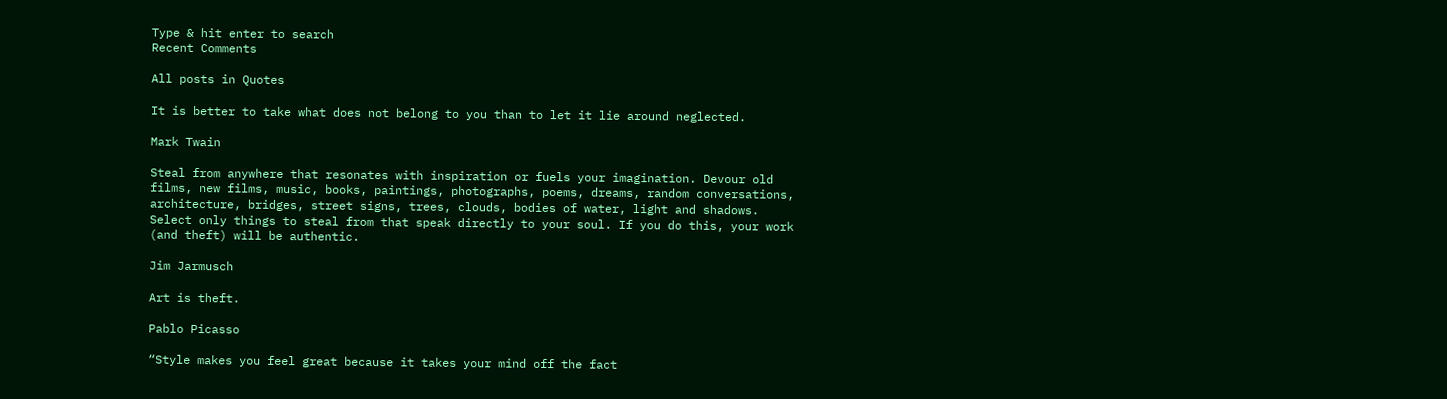Type & hit enter to search
Recent Comments

All posts in Quotes

It is better to take what does not belong to you than to let it lie around neglected.

Mark Twain

Steal from anywhere that resonates with inspiration or fuels your imagination. Devour old films, new films, music, books, paintings, photographs, poems, dreams, random conversations, architecture, bridges, street signs, trees, clouds, bodies of water, light and shadows. Select only things to steal from that speak directly to your soul. If you do this, your work (and theft) will be authentic.

Jim Jarmusch

Art is theft.

Pablo Picasso

“Style makes you feel great because it takes your mind off the fact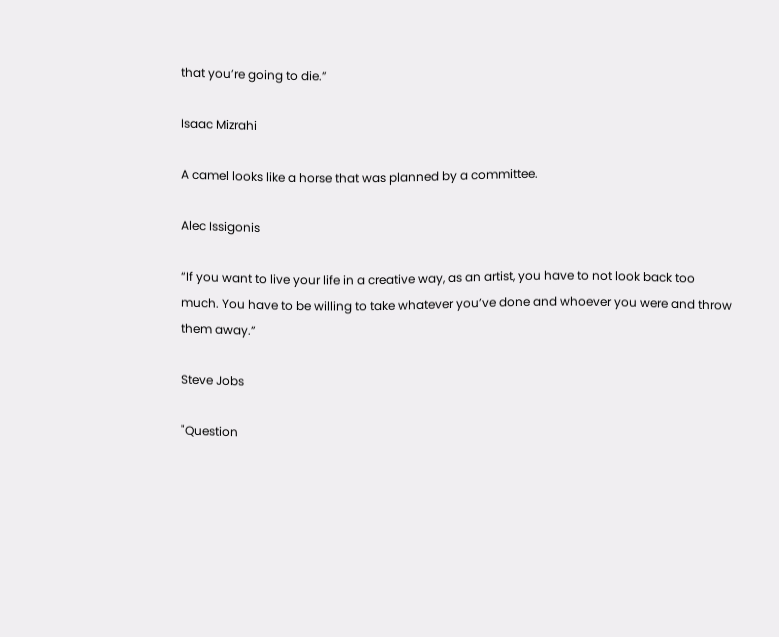that you’re going to die.”

Isaac Mizrahi

A camel looks like a horse that was planned by a committee.

Alec Issigonis

“If you want to live your life in a creative way, as an artist, you have to not look back too much. You have to be willing to take whatever you’ve done and whoever you were and throw them away.”

Steve Jobs

"Question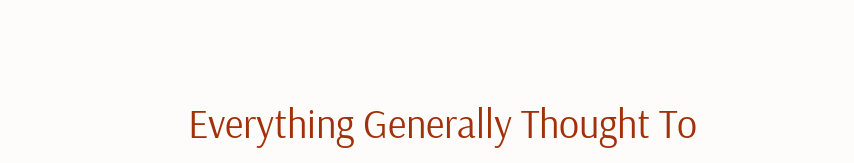Everything Generally Thought To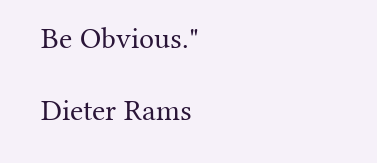Be Obvious."

Dieter Rams